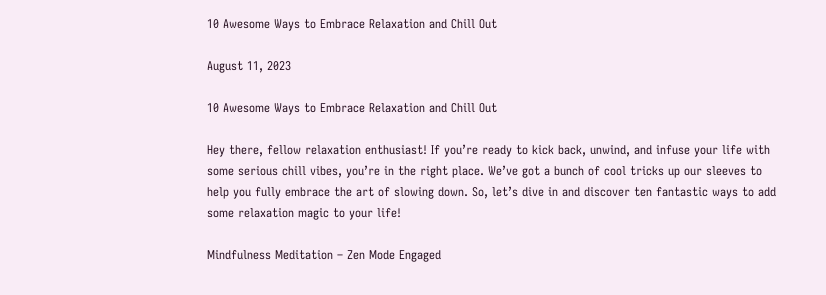10 Awesome Ways to Embrace Relaxation and Chill Out

August 11, 2023

10 Awesome Ways to Embrace Relaxation and Chill Out

Hey there, fellow relaxation enthusiast! If you’re ready to kick back, unwind, and infuse your life with some serious chill vibes, you’re in the right place. We’ve got a bunch of cool tricks up our sleeves to help you fully embrace the art of slowing down. So, let’s dive in and discover ten fantastic ways to add some relaxation magic to your life!

Mindfulness Meditation – Zen Mode Engaged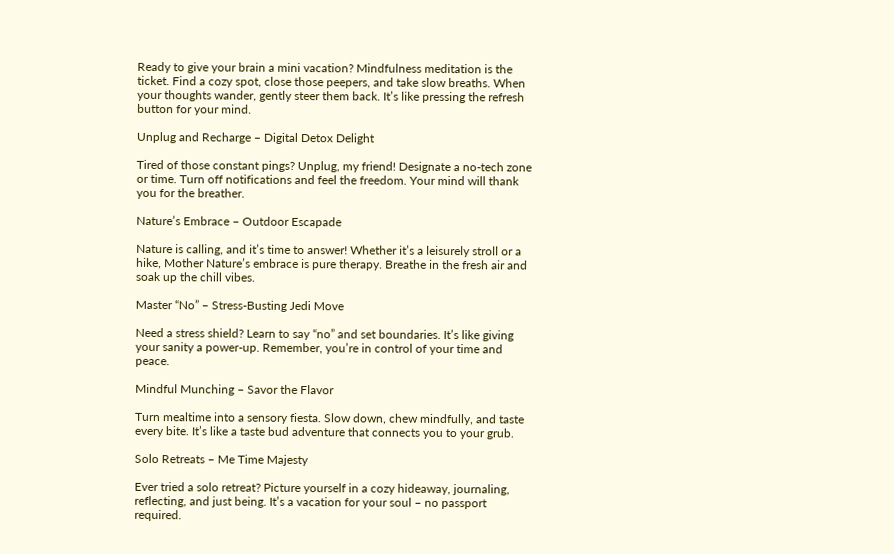Ready to give your brain a mini vacation? Mindfulness meditation is the ticket. Find a cozy spot, close those peepers, and take slow breaths. When your thoughts wander, gently steer them back. It’s like pressing the refresh button for your mind.

Unplug and Recharge – Digital Detox Delight

Tired of those constant pings? Unplug, my friend! Designate a no-tech zone or time. Turn off notifications and feel the freedom. Your mind will thank you for the breather.

Nature’s Embrace – Outdoor Escapade

Nature is calling, and it’s time to answer! Whether it’s a leisurely stroll or a hike, Mother Nature’s embrace is pure therapy. Breathe in the fresh air and soak up the chill vibes.

Master “No” – Stress-Busting Jedi Move

Need a stress shield? Learn to say “no” and set boundaries. It’s like giving your sanity a power-up. Remember, you’re in control of your time and peace.

Mindful Munching – Savor the Flavor

Turn mealtime into a sensory fiesta. Slow down, chew mindfully, and taste every bite. It’s like a taste bud adventure that connects you to your grub.

Solo Retreats – Me Time Majesty

Ever tried a solo retreat? Picture yourself in a cozy hideaway, journaling, reflecting, and just being. It’s a vacation for your soul – no passport required.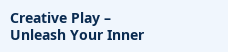Creative Play – Unleash Your Inner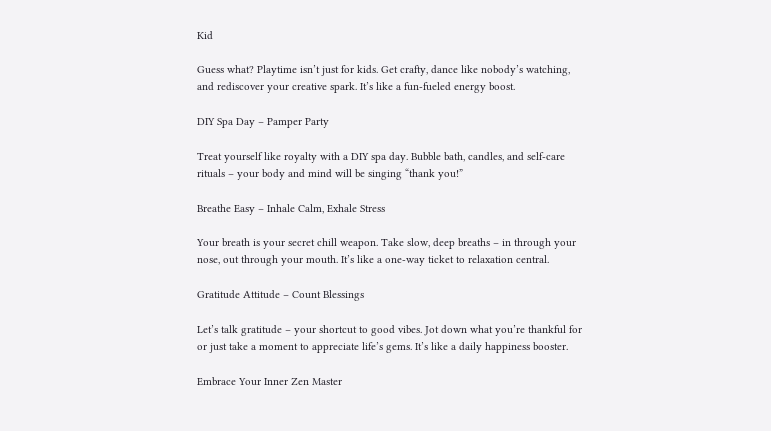Kid

Guess what? Playtime isn’t just for kids. Get crafty, dance like nobody’s watching, and rediscover your creative spark. It’s like a fun-fueled energy boost.

DIY Spa Day – Pamper Party

Treat yourself like royalty with a DIY spa day. Bubble bath, candles, and self-care rituals – your body and mind will be singing “thank you!”

Breathe Easy – Inhale Calm, Exhale Stress

Your breath is your secret chill weapon. Take slow, deep breaths – in through your nose, out through your mouth. It’s like a one-way ticket to relaxation central.

Gratitude Attitude – Count Blessings

Let’s talk gratitude – your shortcut to good vibes. Jot down what you’re thankful for or just take a moment to appreciate life’s gems. It’s like a daily happiness booster.

Embrace Your Inner Zen Master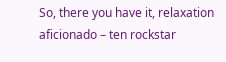So, there you have it, relaxation aficionado – ten rockstar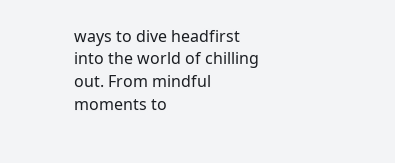ways to dive headfirst into the world of chilling out. From mindful moments to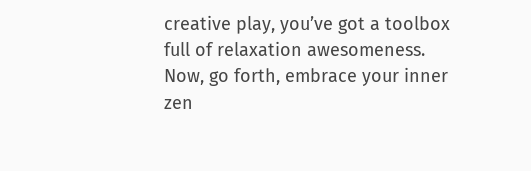creative play, you’ve got a toolbox full of relaxation awesomeness. Now, go forth, embrace your inner zen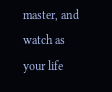master, and watch as your life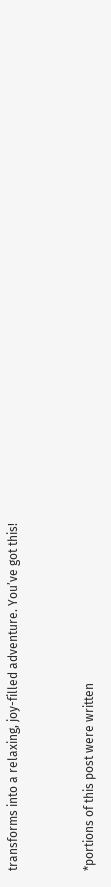transforms into a relaxing, joy-filled adventure. You’ve got this!


*portions of this post were written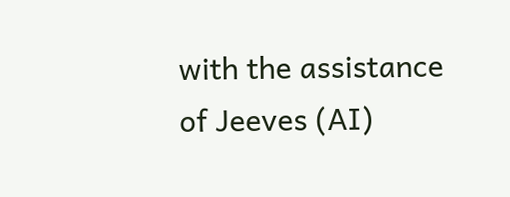with the assistance of Jeeves (AI)